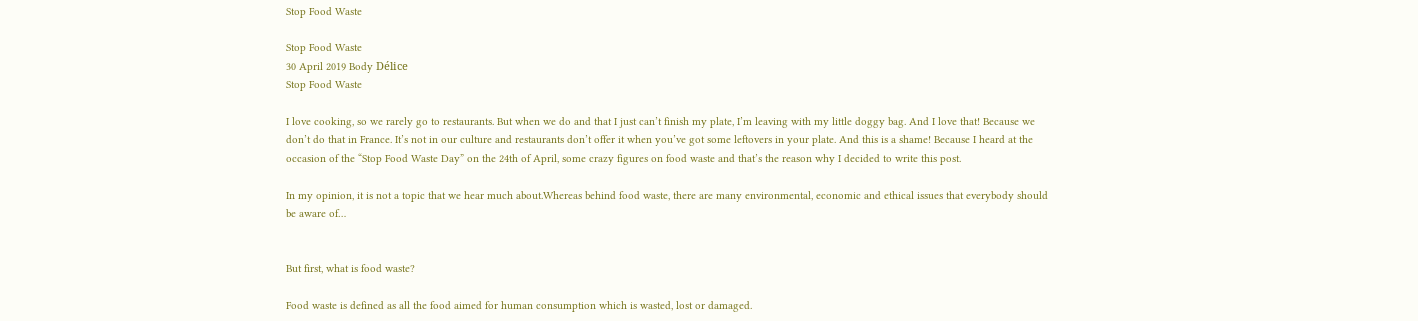Stop Food Waste

Stop Food Waste
30 April 2019 Body Délice
Stop Food Waste

I love cooking, so we rarely go to restaurants. But when we do and that I just can’t finish my plate, I’m leaving with my little doggy bag. And I love that! Because we don’t do that in France. It’s not in our culture and restaurants don’t offer it when you’ve got some leftovers in your plate. And this is a shame! Because I heard at the occasion of the “Stop Food Waste Day” on the 24th of April, some crazy figures on food waste and that’s the reason why I decided to write this post.

In my opinion, it is not a topic that we hear much about.Whereas behind food waste, there are many environmental, economic and ethical issues that everybody should be aware of…


But first, what is food waste?

Food waste is defined as all the food aimed for human consumption which is wasted, lost or damaged.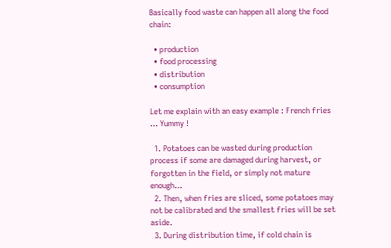Basically food waste can happen all along the food chain:

  • production
  • food processing
  • distribution
  • consumption

Let me explain with an easy example : French fries … Yummy !

  1. Potatoes can be wasted during production process if some are damaged during harvest, or forgotten in the field, or simply not mature enough…
  2. Then, when fries are sliced, some potatoes may not be calibrated and the smallest fries will be set aside.
  3. During distribution time, if cold chain is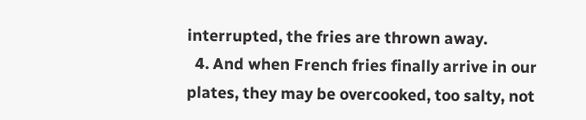interrupted, the fries are thrown away.
  4. And when French fries finally arrive in our plates, they may be overcooked, too salty, not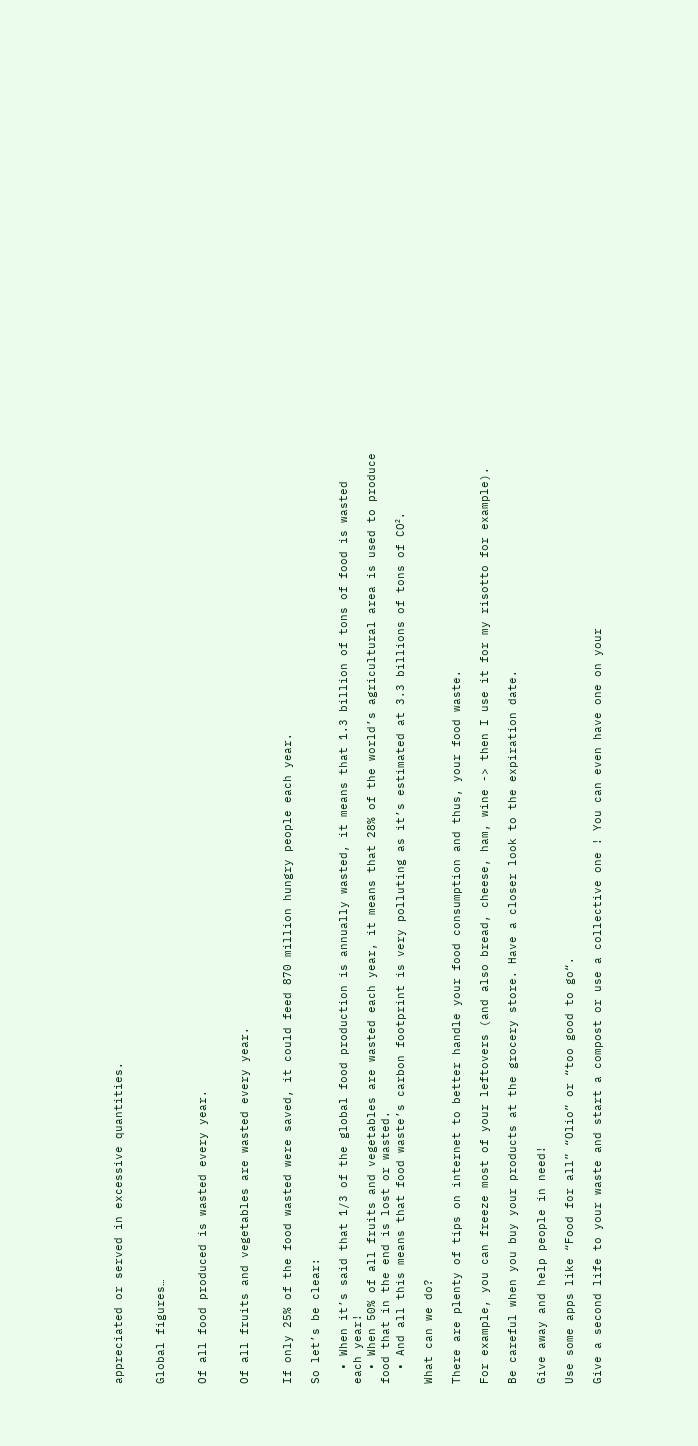appreciated or served in excessive quantities.


Global figures…


Of all food produced is wasted every year.


Of all fruits and vegetables are wasted every year.


If only 25% of the food wasted were saved, it could feed 870 million hungry people each year.

So let’s be clear:

  • When it’s said that 1/3 of the global food production is annually wasted, it means that 1.3 billion of tons of food is wasted each year!
  • When 50% of all fruits and vegetables are wasted each year, it means that 28% of the world’s agricultural area is used to produce food that in the end is lost or wasted.
  • And all this means that food waste’s carbon footprint is very polluting as it’s estimated at 3.3 billions of tons of CO².

What can we do?

There are plenty of tips on internet to better handle your food consumption and thus, your food waste.

For example, you can freeze most of your leftovers (and also bread, cheese, ham, wine -> then I use it for my risotto for example).

Be careful when you buy your products at the grocery store. Have a closer look to the expiration date.

Give away and help people in need!

Use some apps like “Food for all” “Olio” or “too good to go“.

Give a second life to your waste and start a compost or use a collective one ! You can even have one on your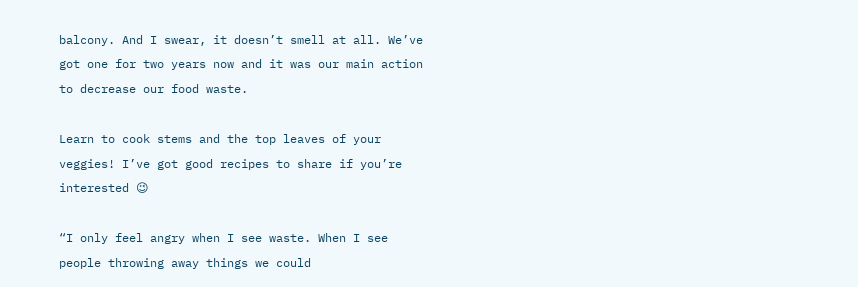balcony. And I swear, it doesn’t smell at all. We’ve got one for two years now and it was our main action to decrease our food waste.

Learn to cook stems and the top leaves of your veggies! I’ve got good recipes to share if you’re interested 😉

“I only feel angry when I see waste. When I see people throwing away things we could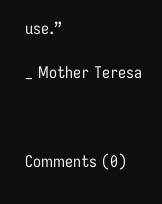use.”

_ Mother Teresa



Comments (0)